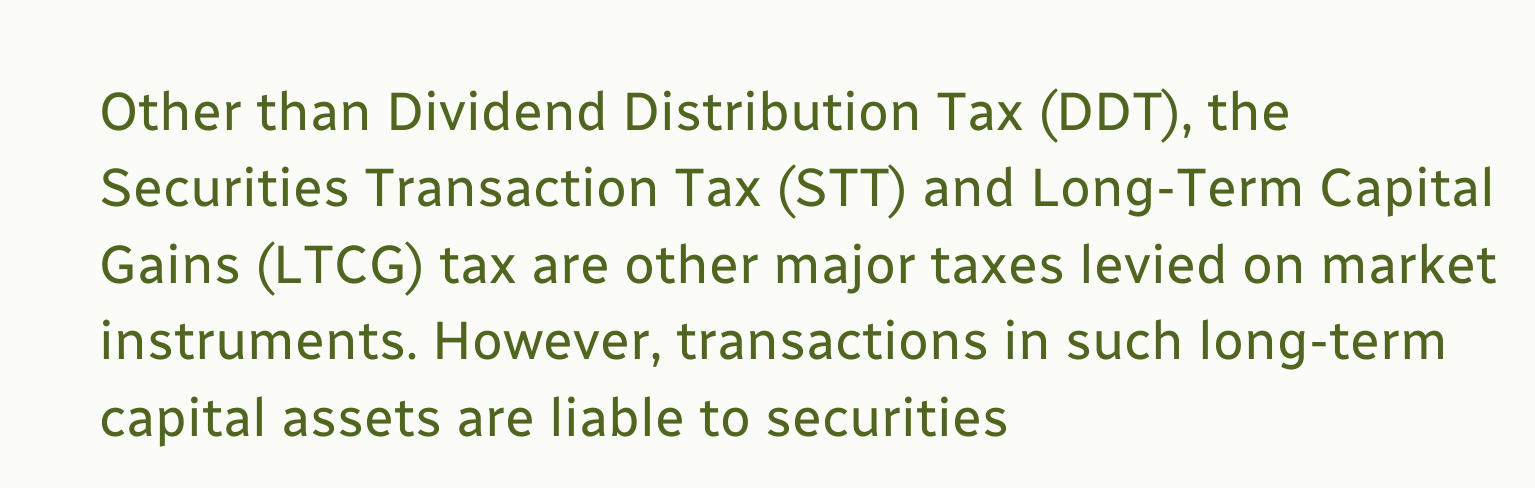Other than Dividend Distribution Tax (DDT), the Securities Transaction Tax (STT) and Long-Term Capital Gains (LTCG) tax are other major taxes levied on market instruments. However, transactions in such long-term capital assets are liable to securities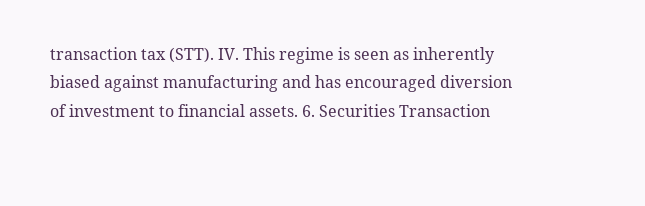transaction tax (STT). IV. This regime is seen as inherently biased against manufacturing and has encouraged diversion of investment to financial assets. 6. Securities Transaction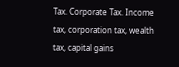Tax. Corporate Tax. Income tax, corporation tax, wealth tax, capital gains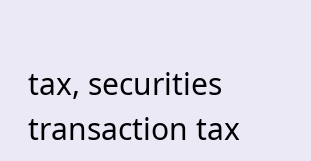tax, securities transaction tax